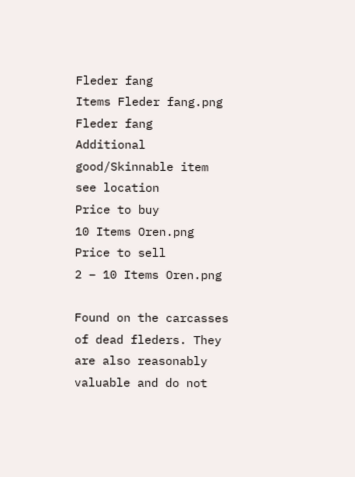Fleder fang
Items Fleder fang.png
Fleder fang
Additional good/Skinnable item
see location
Price to buy
10 Items Oren.png
Price to sell
2 – 10 Items Oren.png

Found on the carcasses of dead fleders. They are also reasonably valuable and do not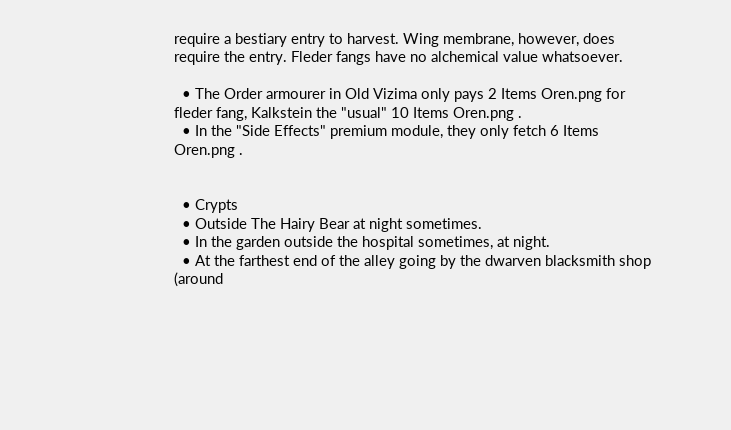require a bestiary entry to harvest. Wing membrane, however, does require the entry. Fleder fangs have no alchemical value whatsoever.

  • The Order armourer in Old Vizima only pays 2 Items Oren.png for fleder fang, Kalkstein the "usual" 10 Items Oren.png .
  • In the "Side Effects" premium module, they only fetch 6 Items Oren.png .


  • Crypts
  • Outside The Hairy Bear at night sometimes.
  • In the garden outside the hospital sometimes, at night.
  • At the farthest end of the alley going by the dwarven blacksmith shop (around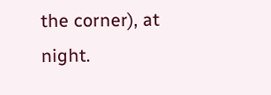the corner), at night.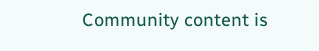Community content is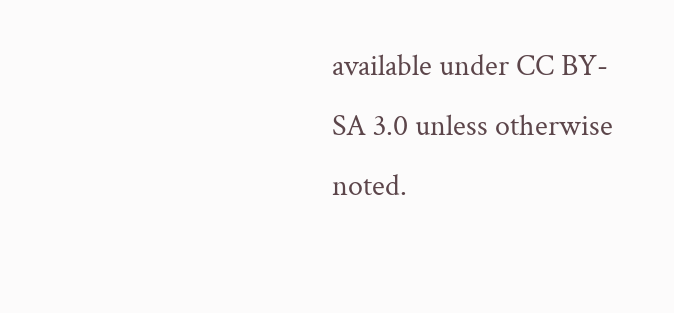available under CC BY-SA 3.0 unless otherwise noted.